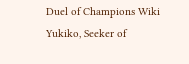Duel of Champions Wiki
Yukiko, Seeker of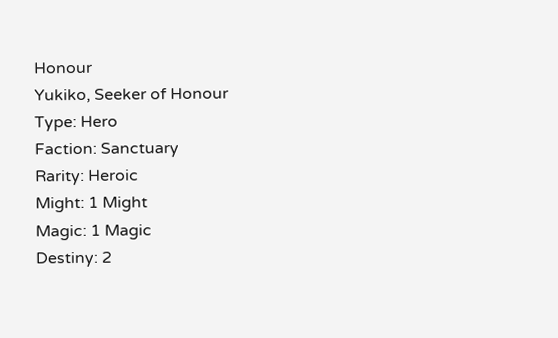Honour
Yukiko, Seeker of Honour
Type: Hero
Faction: Sanctuary
Rarity: Heroic
Might: 1 Might
Magic: 1 Magic
Destiny: 2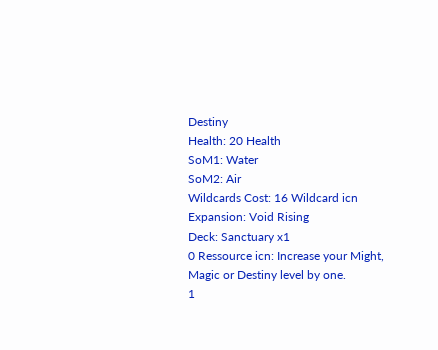Destiny
Health: 20 Health
SoM1: Water
SoM2: Air
Wildcards Cost: 16 Wildcard icn
Expansion: Void Rising
Deck: Sanctuary x1
0 Ressource icn: Increase your Might, Magic or Destiny level by one.
1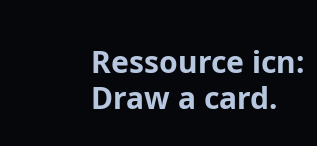Ressource icn: Draw a card.